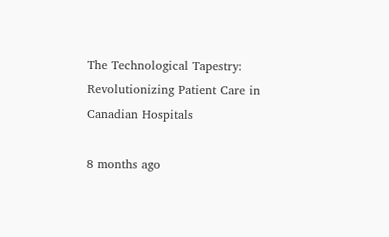The Technological Tapestry: Revolutionizing Patient Care in Canadian Hospitals

8 months ago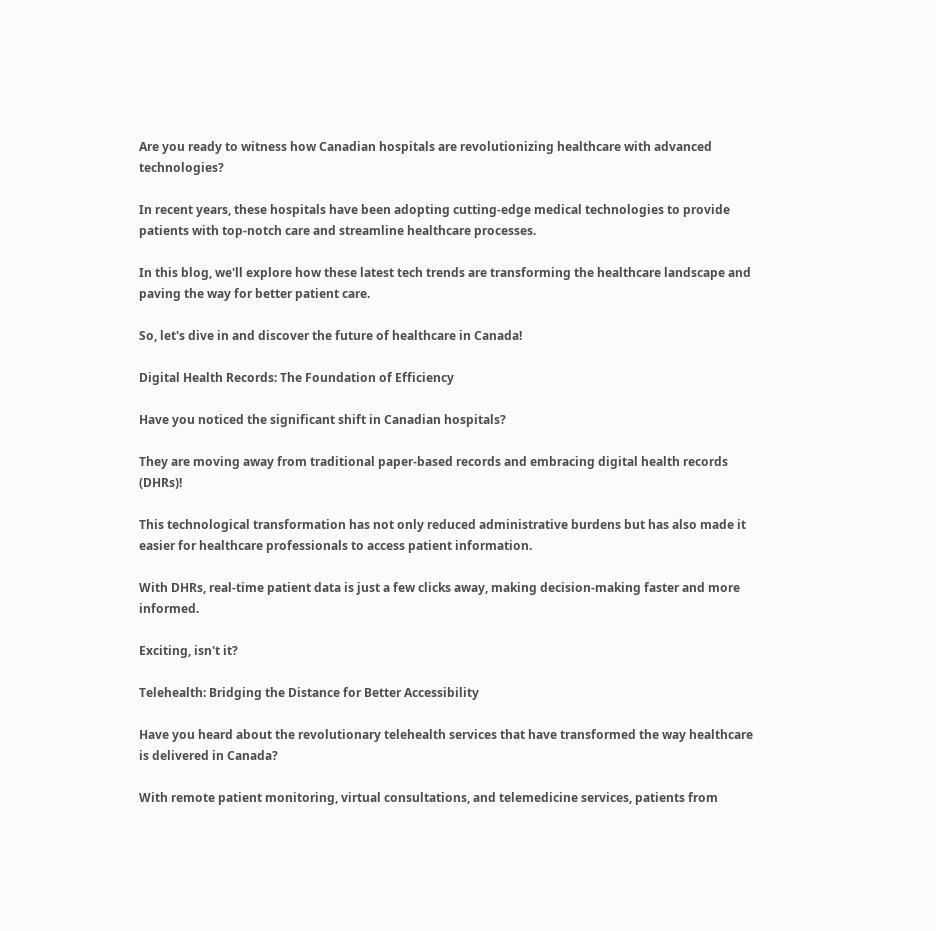Are you ready to witness how Canadian hospitals are revolutionizing healthcare with advanced technologies?

In recent years, these hospitals have been adopting cutting-edge medical technologies to provide patients with top-notch care and streamline healthcare processes.

In this blog, we'll explore how these latest tech trends are transforming the healthcare landscape and paving the way for better patient care.

So, let's dive in and discover the future of healthcare in Canada!

Digital Health Records: The Foundation of Efficiency

Have you noticed the significant shift in Canadian hospitals?

They are moving away from traditional paper-based records and embracing digital health records (DHRs)!

This technological transformation has not only reduced administrative burdens but has also made it easier for healthcare professionals to access patient information.

With DHRs, real-time patient data is just a few clicks away, making decision-making faster and more informed.

Exciting, isn't it?

Telehealth: Bridging the Distance for Better Accessibility

Have you heard about the revolutionary telehealth services that have transformed the way healthcare is delivered in Canada?

With remote patient monitoring, virtual consultations, and telemedicine services, patients from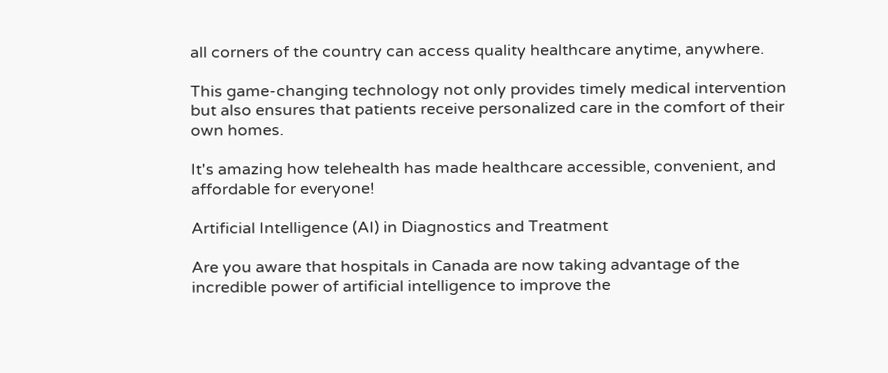all corners of the country can access quality healthcare anytime, anywhere.

This game-changing technology not only provides timely medical intervention but also ensures that patients receive personalized care in the comfort of their own homes.

It's amazing how telehealth has made healthcare accessible, convenient, and affordable for everyone!

Artificial Intelligence (AI) in Diagnostics and Treatment

Are you aware that hospitals in Canada are now taking advantage of the incredible power of artificial intelligence to improve the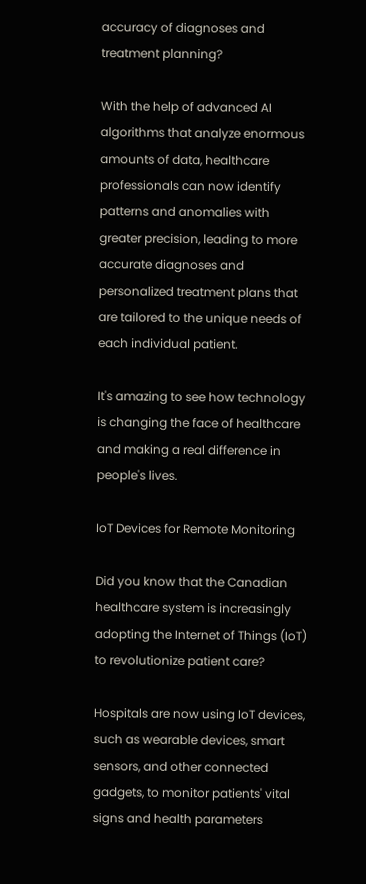accuracy of diagnoses and treatment planning?

With the help of advanced AI algorithms that analyze enormous amounts of data, healthcare professionals can now identify patterns and anomalies with greater precision, leading to more accurate diagnoses and personalized treatment plans that are tailored to the unique needs of each individual patient.

It's amazing to see how technology is changing the face of healthcare and making a real difference in people's lives.

IoT Devices for Remote Monitoring

Did you know that the Canadian healthcare system is increasingly adopting the Internet of Things (IoT) to revolutionize patient care?

Hospitals are now using IoT devices, such as wearable devices, smart sensors, and other connected gadgets, to monitor patients' vital signs and health parameters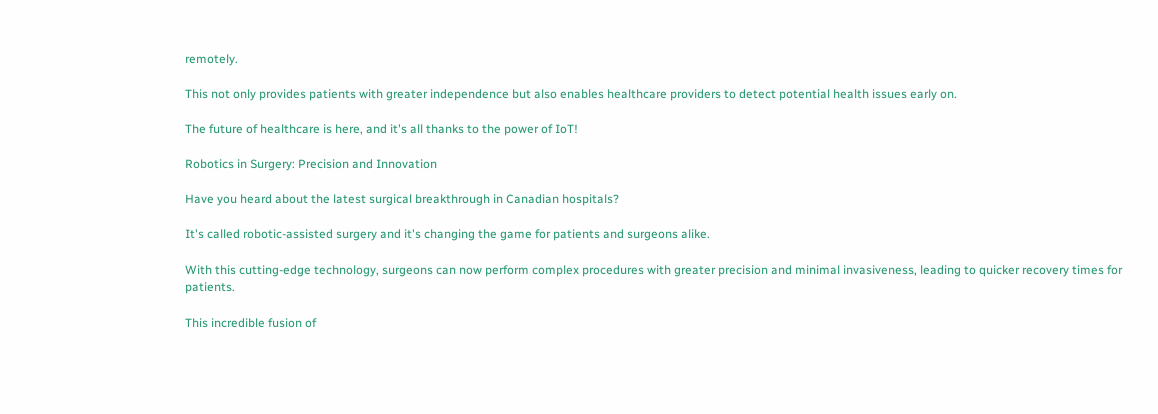remotely.

This not only provides patients with greater independence but also enables healthcare providers to detect potential health issues early on.

The future of healthcare is here, and it's all thanks to the power of IoT!

Robotics in Surgery: Precision and Innovation

Have you heard about the latest surgical breakthrough in Canadian hospitals?

It's called robotic-assisted surgery and it's changing the game for patients and surgeons alike.

With this cutting-edge technology, surgeons can now perform complex procedures with greater precision and minimal invasiveness, leading to quicker recovery times for patients.

This incredible fusion of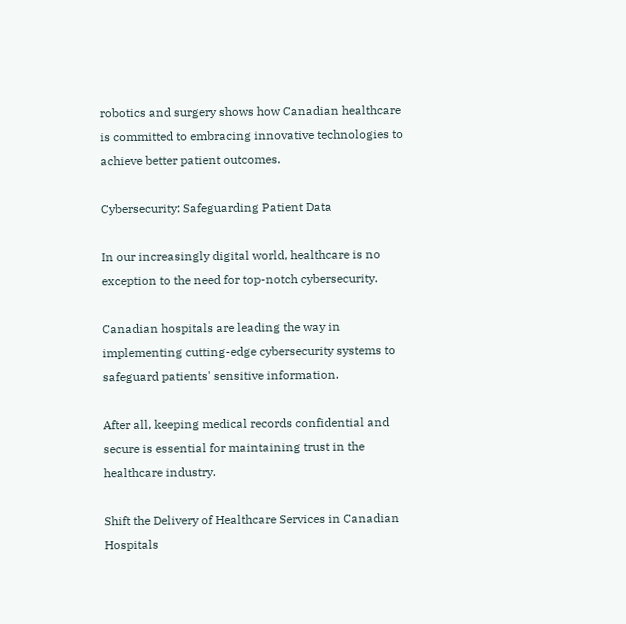robotics and surgery shows how Canadian healthcare is committed to embracing innovative technologies to achieve better patient outcomes.

Cybersecurity: Safeguarding Patient Data

In our increasingly digital world, healthcare is no exception to the need for top-notch cybersecurity.

Canadian hospitals are leading the way in implementing cutting-edge cybersecurity systems to safeguard patients' sensitive information.

After all, keeping medical records confidential and secure is essential for maintaining trust in the healthcare industry.

Shift the Delivery of Healthcare Services in Canadian Hospitals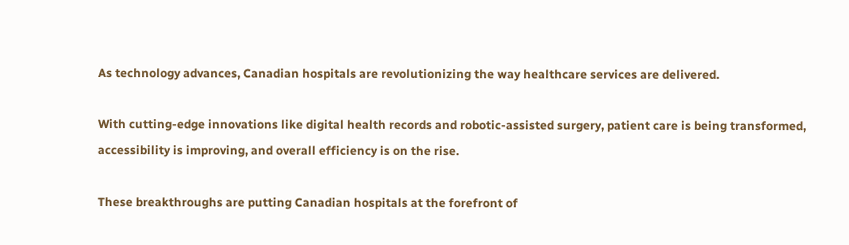As technology advances, Canadian hospitals are revolutionizing the way healthcare services are delivered.

With cutting-edge innovations like digital health records and robotic-assisted surgery, patient care is being transformed, accessibility is improving, and overall efficiency is on the rise.

These breakthroughs are putting Canadian hospitals at the forefront of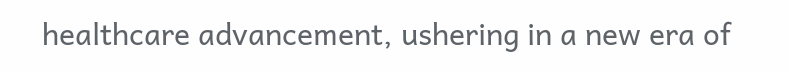healthcare advancement, ushering in a new era of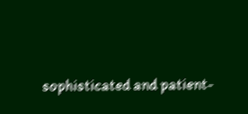sophisticated and patient-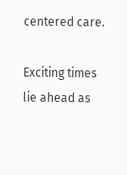centered care.

Exciting times lie ahead as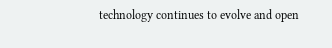technology continues to evolve and open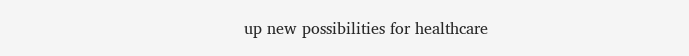up new possibilities for healthcare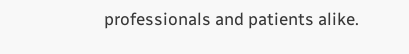professionals and patients alike.